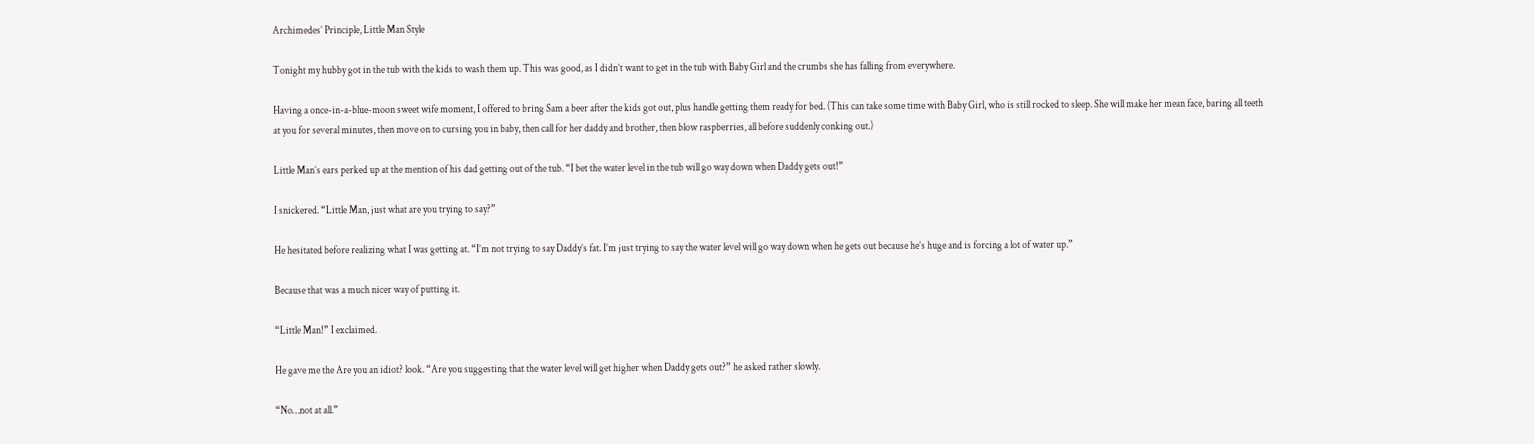Archimedes’ Principle, Little Man Style

Tonight my hubby got in the tub with the kids to wash them up. This was good, as I didn’t want to get in the tub with Baby Girl and the crumbs she has falling from everywhere.

Having a once-in-a-blue-moon sweet wife moment, I offered to bring Sam a beer after the kids got out, plus handle getting them ready for bed. (This can take some time with Baby Girl, who is still rocked to sleep. She will make her mean face, baring all teeth at you for several minutes, then move on to cursing you in baby, then call for her daddy and brother, then blow raspberries, all before suddenly conking out.)

Little Man’s ears perked up at the mention of his dad getting out of the tub. “I bet the water level in the tub will go way down when Daddy gets out!”

I snickered. “Little Man, just what are you trying to say?”

He hesitated before realizing what I was getting at. “I’m not trying to say Daddy’s fat. I’m just trying to say the water level will go way down when he gets out because he’s huge and is forcing a lot of water up.”

Because that was a much nicer way of putting it.

“Little Man!” I exclaimed.

He gave me the Are you an idiot? look. “Are you suggesting that the water level will get higher when Daddy gets out?” he asked rather slowly.

“No…not at all.”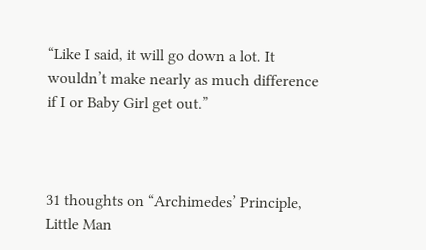“Like I said, it will go down a lot. It wouldn’t make nearly as much difference if I or Baby Girl get out.”



31 thoughts on “Archimedes’ Principle, Little Man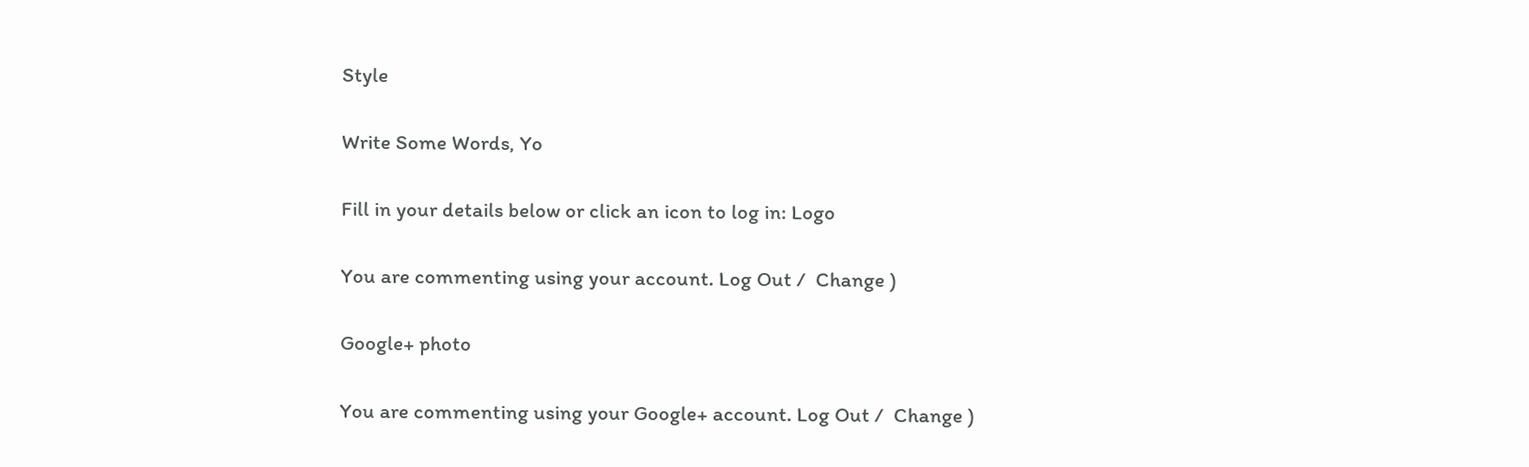Style

Write Some Words, Yo

Fill in your details below or click an icon to log in: Logo

You are commenting using your account. Log Out /  Change )

Google+ photo

You are commenting using your Google+ account. Log Out /  Change )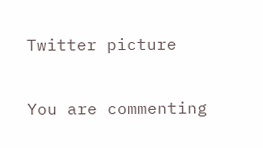Twitter picture

You are commenting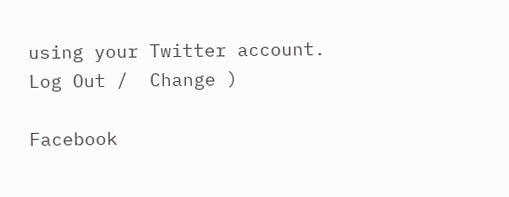using your Twitter account. Log Out /  Change )

Facebook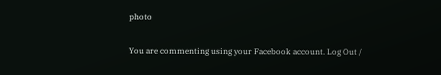photo

You are commenting using your Facebook account. Log Out /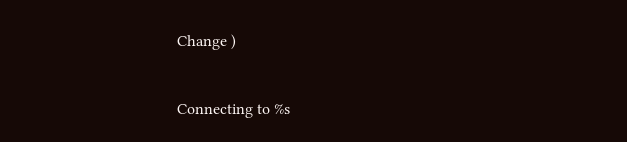Change )


Connecting to %s